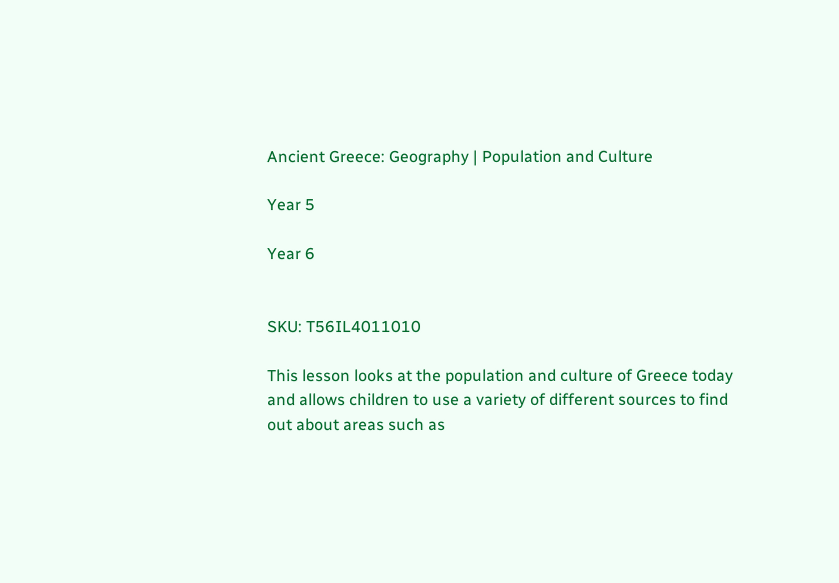Ancient Greece: Geography | Population and Culture

Year 5

Year 6


SKU: T56IL4011010

This lesson looks at the population and culture of Greece today and allows children to use a variety of different sources to find out about areas such as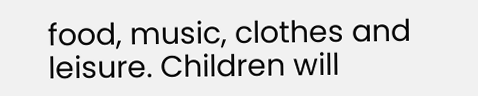food, music, clothes and leisure. Children will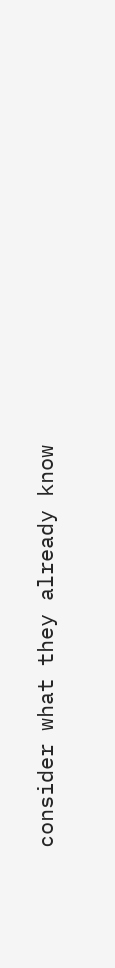consider what they already know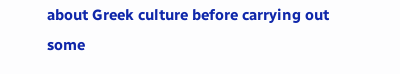about Greek culture before carrying out some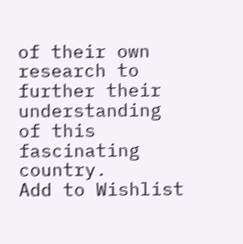of their own research to further their understanding of this fascinating country.
Add to Wishlist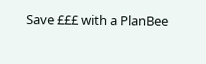Save £££ with a PlanBee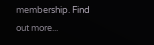membership. Find out more...